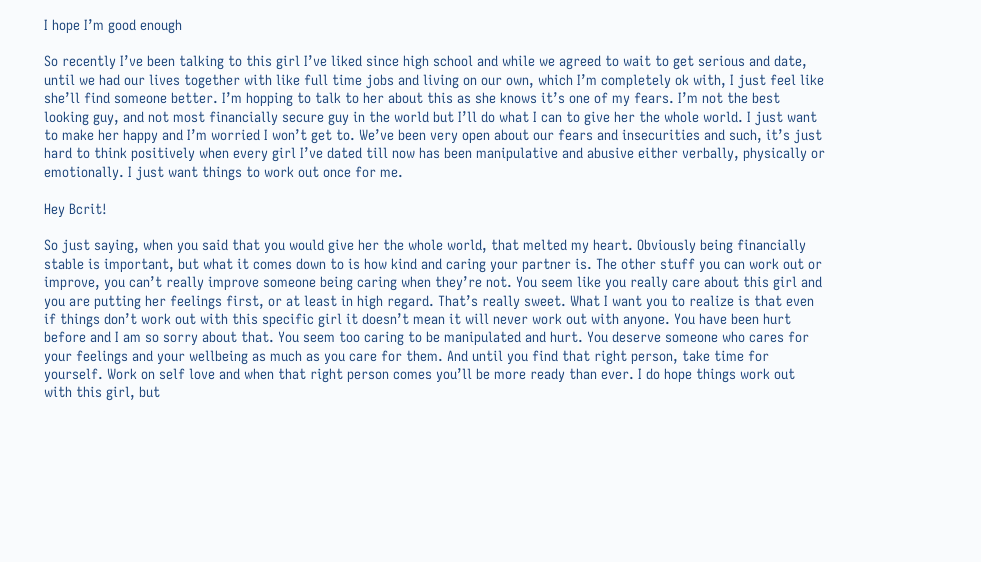I hope I’m good enough

So recently I’ve been talking to this girl I’ve liked since high school and while we agreed to wait to get serious and date, until we had our lives together with like full time jobs and living on our own, which I’m completely ok with, I just feel like she’ll find someone better. I’m hopping to talk to her about this as she knows it’s one of my fears. I’m not the best looking guy, and not most financially secure guy in the world but I’ll do what I can to give her the whole world. I just want to make her happy and I’m worried I won’t get to. We’ve been very open about our fears and insecurities and such, it’s just hard to think positively when every girl I’ve dated till now has been manipulative and abusive either verbally, physically or emotionally. I just want things to work out once for me.

Hey Bcrit!

So just saying, when you said that you would give her the whole world, that melted my heart. Obviously being financially stable is important, but what it comes down to is how kind and caring your partner is. The other stuff you can work out or improve, you can’t really improve someone being caring when they’re not. You seem like you really care about this girl and you are putting her feelings first, or at least in high regard. That’s really sweet. What I want you to realize is that even if things don’t work out with this specific girl it doesn’t mean it will never work out with anyone. You have been hurt before and I am so sorry about that. You seem too caring to be manipulated and hurt. You deserve someone who cares for your feelings and your wellbeing as much as you care for them. And until you find that right person, take time for yourself. Work on self love and when that right person comes you’ll be more ready than ever. I do hope things work out with this girl, but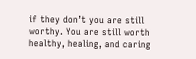if they don’t you are still worthy. You are still worth healthy, healing, and caring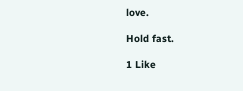love.

Hold fast.

1 Like